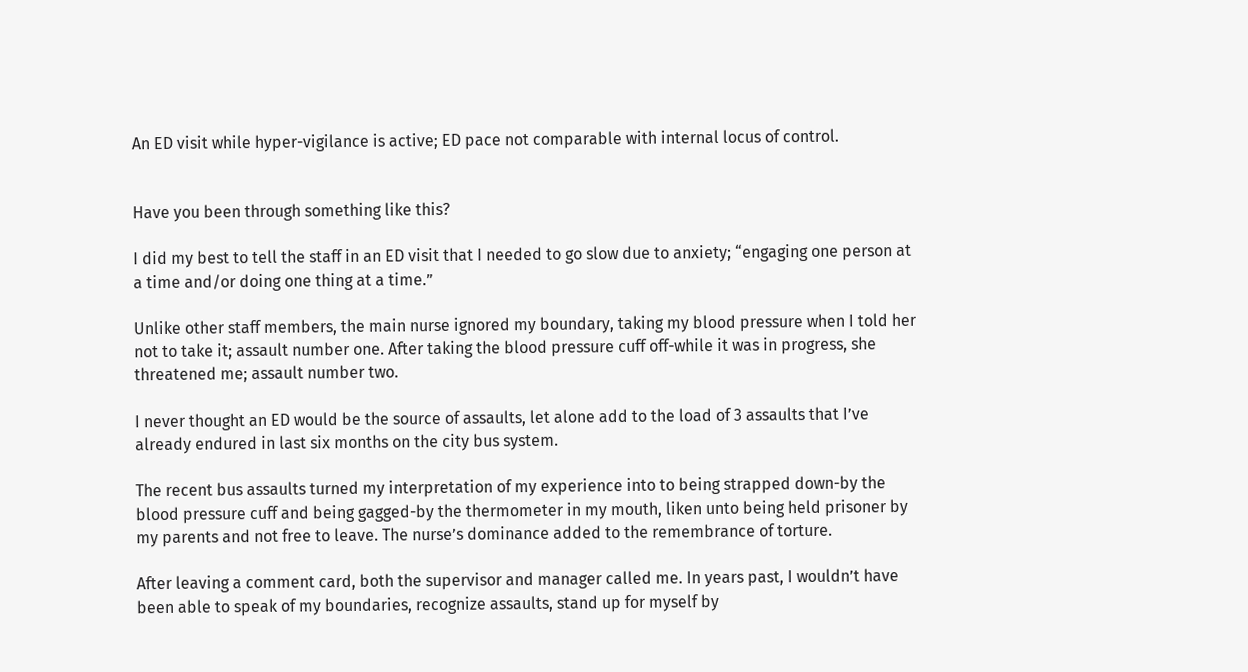An ED visit while hyper-vigilance is active; ED pace not comparable with internal locus of control.


Have you been through something like this?

I did my best to tell the staff in an ED visit that I needed to go slow due to anxiety; “engaging one person at a time and/or doing one thing at a time.”

Unlike other staff members, the main nurse ignored my boundary, taking my blood pressure when I told her not to take it; assault number one. After taking the blood pressure cuff off-while it was in progress, she threatened me; assault number two.

I never thought an ED would be the source of assaults, let alone add to the load of 3 assaults that I’ve already endured in last six months on the city bus system.

The recent bus assaults turned my interpretation of my experience into to being strapped down-by the blood pressure cuff and being gagged-by the thermometer in my mouth, liken unto being held prisoner by my parents and not free to leave. The nurse’s dominance added to the remembrance of torture.

After leaving a comment card, both the supervisor and manager called me. In years past, I wouldn’t have been able to speak of my boundaries, recognize assaults, stand up for myself by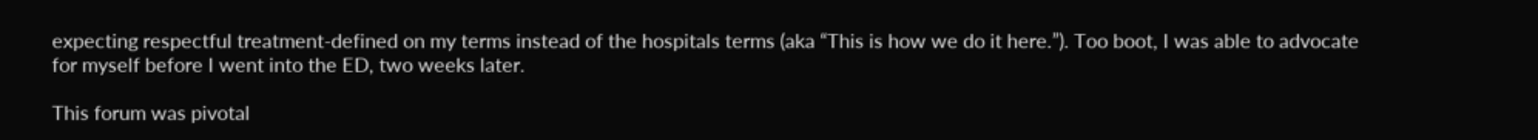expecting respectful treatment-defined on my terms instead of the hospitals terms (aka “This is how we do it here.”). Too boot, I was able to advocate for myself before I went into the ED, two weeks later.

This forum was pivotal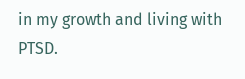in my growth and living with PTSD.